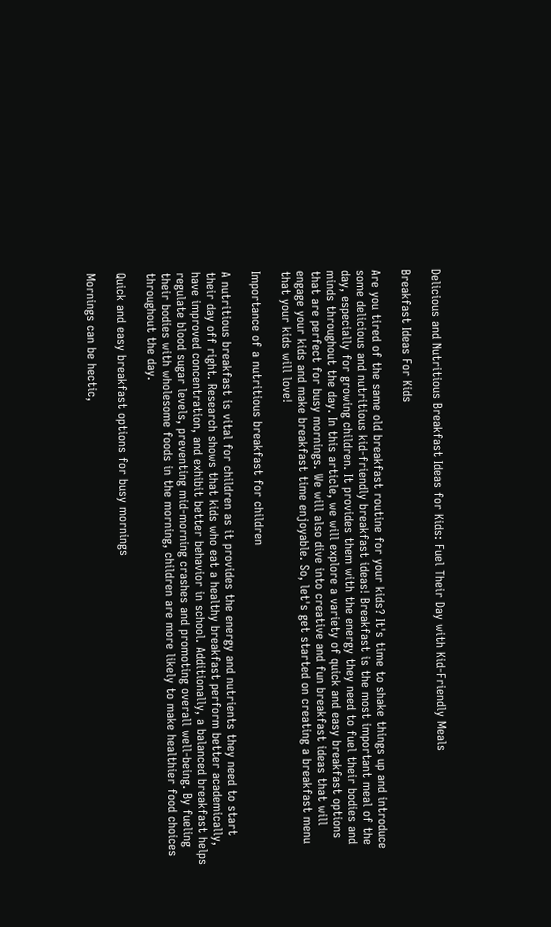Delicious and Nutritious Breakfast Ideas for Kids: Fuel Their Day with Kid-Friendly Meals

Breakfast Ideas For Kids

Are you tired of the same old breakfast routine for your kids? It's time to shake things up and introduce some delicious and nutritious kid-friendly breakfast ideas! Breakfast is the most important meal of the day, especially for growing children. It provides them with the energy they need to fuel their bodies and minds throughout the day. In this article, we will explore a variety of quick and easy breakfast options that are perfect for busy mornings. We will also dive into creative and fun breakfast ideas that will engage your kids and make breakfast time enjoyable. So, let's get started on creating a breakfast menu that your kids will love!

Importance of a nutritious breakfast for children

A nutritious breakfast is vital for children as it provides the energy and nutrients they need to start their day off right. Research shows that kids who eat a healthy breakfast perform better academically, have improved concentration, and exhibit better behavior in school. Additionally, a balanced breakfast helps regulate blood sugar levels, preventing mid-morning crashes and promoting overall well-being. By fueling their bodies with wholesome foods in the morning, children are more likely to make healthier food choices throughout the day.

Quick and easy breakfast options for busy mornings

Mornings can be hectic,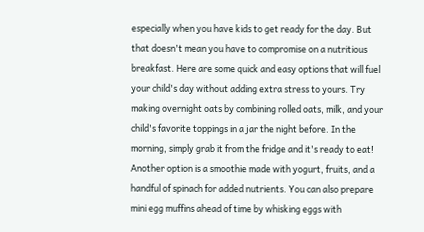especially when you have kids to get ready for the day. But that doesn't mean you have to compromise on a nutritious breakfast. Here are some quick and easy options that will fuel your child's day without adding extra stress to yours. Try making overnight oats by combining rolled oats, milk, and your child's favorite toppings in a jar the night before. In the morning, simply grab it from the fridge and it's ready to eat! Another option is a smoothie made with yogurt, fruits, and a handful of spinach for added nutrients. You can also prepare mini egg muffins ahead of time by whisking eggs with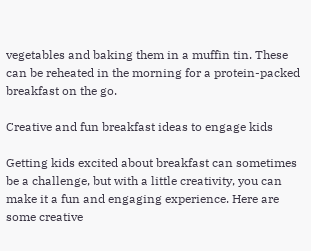vegetables and baking them in a muffin tin. These can be reheated in the morning for a protein-packed breakfast on the go.

Creative and fun breakfast ideas to engage kids

Getting kids excited about breakfast can sometimes be a challenge, but with a little creativity, you can make it a fun and engaging experience. Here are some creative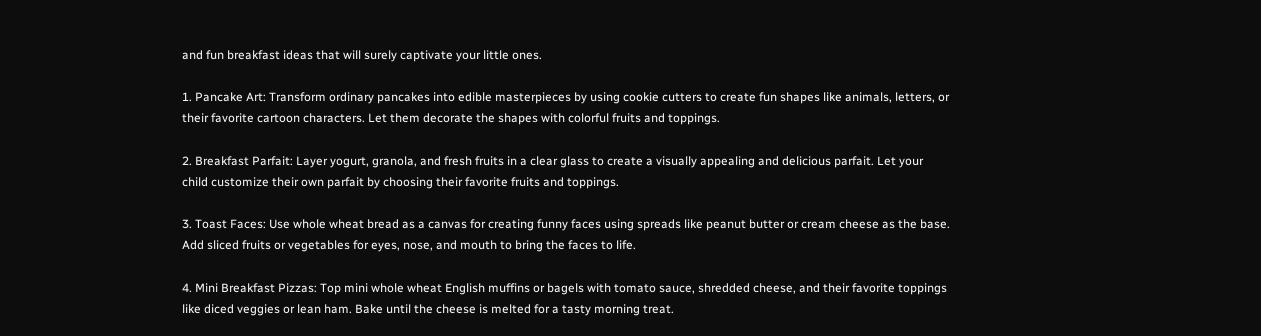and fun breakfast ideas that will surely captivate your little ones.

1. Pancake Art: Transform ordinary pancakes into edible masterpieces by using cookie cutters to create fun shapes like animals, letters, or their favorite cartoon characters. Let them decorate the shapes with colorful fruits and toppings.

2. Breakfast Parfait: Layer yogurt, granola, and fresh fruits in a clear glass to create a visually appealing and delicious parfait. Let your child customize their own parfait by choosing their favorite fruits and toppings.

3. Toast Faces: Use whole wheat bread as a canvas for creating funny faces using spreads like peanut butter or cream cheese as the base. Add sliced fruits or vegetables for eyes, nose, and mouth to bring the faces to life.

4. Mini Breakfast Pizzas: Top mini whole wheat English muffins or bagels with tomato sauce, shredded cheese, and their favorite toppings like diced veggies or lean ham. Bake until the cheese is melted for a tasty morning treat.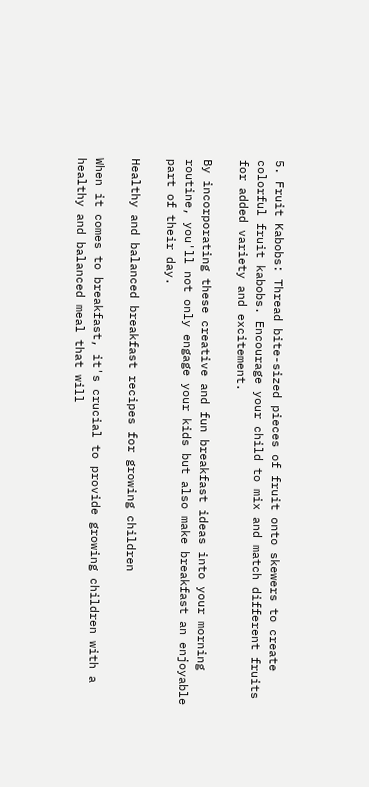5. Fruit Kabobs: Thread bite-sized pieces of fruit onto skewers to create colorful fruit kabobs. Encourage your child to mix and match different fruits for added variety and excitement.

By incorporating these creative and fun breakfast ideas into your morning routine, you'll not only engage your kids but also make breakfast an enjoyable part of their day.

Healthy and balanced breakfast recipes for growing children

When it comes to breakfast, it's crucial to provide growing children with a healthy and balanced meal that will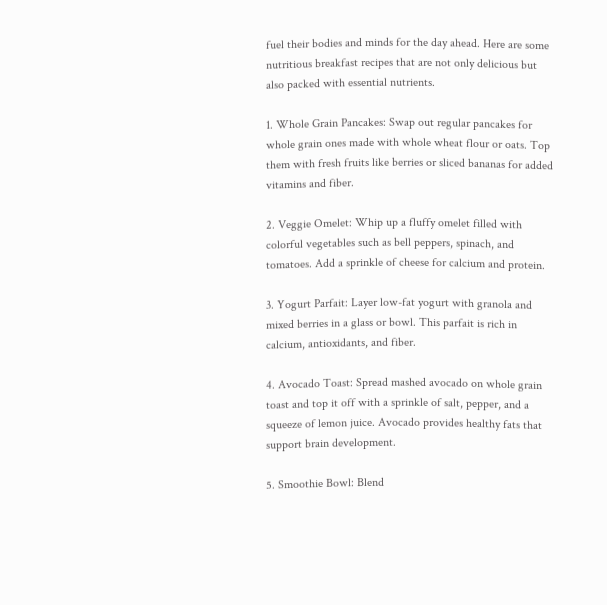fuel their bodies and minds for the day ahead. Here are some nutritious breakfast recipes that are not only delicious but also packed with essential nutrients.

1. Whole Grain Pancakes: Swap out regular pancakes for whole grain ones made with whole wheat flour or oats. Top them with fresh fruits like berries or sliced bananas for added vitamins and fiber.

2. Veggie Omelet: Whip up a fluffy omelet filled with colorful vegetables such as bell peppers, spinach, and tomatoes. Add a sprinkle of cheese for calcium and protein.

3. Yogurt Parfait: Layer low-fat yogurt with granola and mixed berries in a glass or bowl. This parfait is rich in calcium, antioxidants, and fiber.

4. Avocado Toast: Spread mashed avocado on whole grain toast and top it off with a sprinkle of salt, pepper, and a squeeze of lemon juice. Avocado provides healthy fats that support brain development.

5. Smoothie Bowl: Blend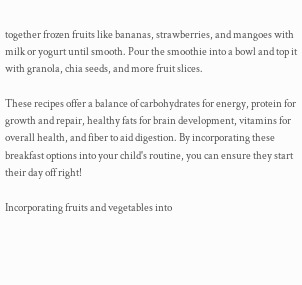together frozen fruits like bananas, strawberries, and mangoes with milk or yogurt until smooth. Pour the smoothie into a bowl and top it with granola, chia seeds, and more fruit slices.

These recipes offer a balance of carbohydrates for energy, protein for growth and repair, healthy fats for brain development, vitamins for overall health, and fiber to aid digestion. By incorporating these breakfast options into your child's routine, you can ensure they start their day off right!

Incorporating fruits and vegetables into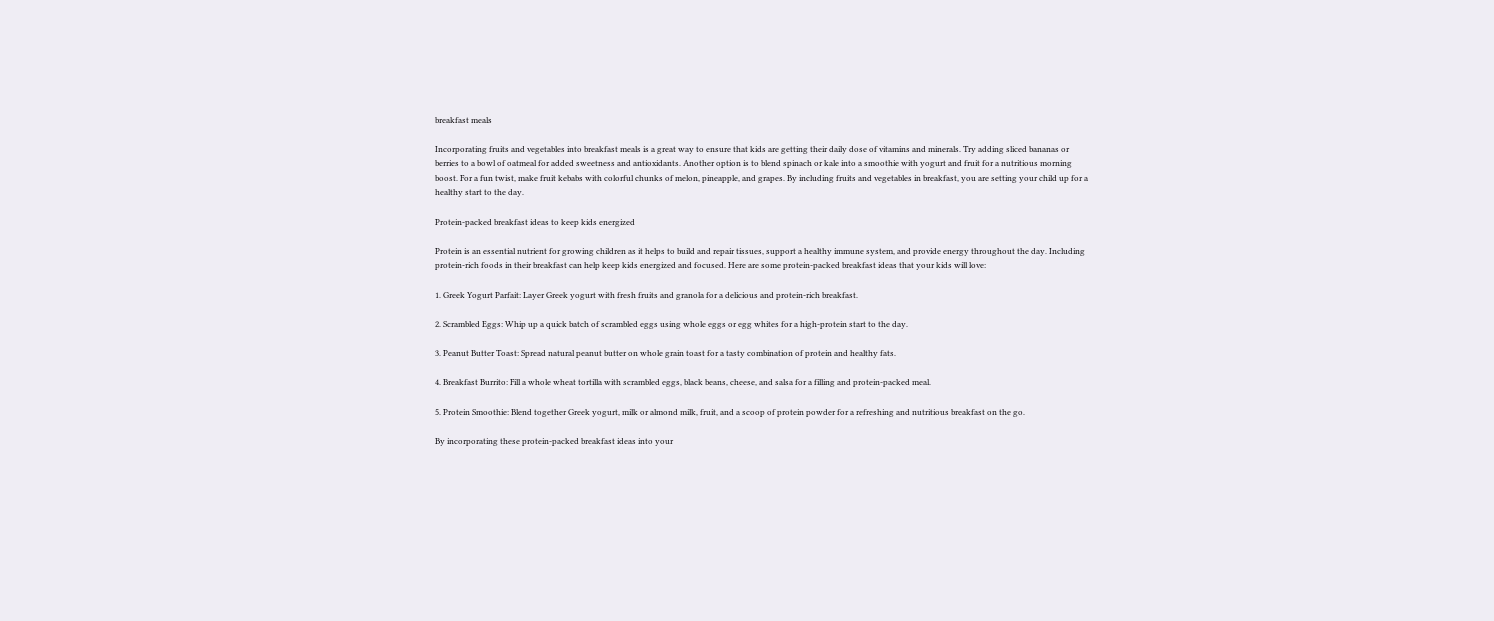breakfast meals

Incorporating fruits and vegetables into breakfast meals is a great way to ensure that kids are getting their daily dose of vitamins and minerals. Try adding sliced bananas or berries to a bowl of oatmeal for added sweetness and antioxidants. Another option is to blend spinach or kale into a smoothie with yogurt and fruit for a nutritious morning boost. For a fun twist, make fruit kebabs with colorful chunks of melon, pineapple, and grapes. By including fruits and vegetables in breakfast, you are setting your child up for a healthy start to the day.

Protein-packed breakfast ideas to keep kids energized

Protein is an essential nutrient for growing children as it helps to build and repair tissues, support a healthy immune system, and provide energy throughout the day. Including protein-rich foods in their breakfast can help keep kids energized and focused. Here are some protein-packed breakfast ideas that your kids will love:

1. Greek Yogurt Parfait: Layer Greek yogurt with fresh fruits and granola for a delicious and protein-rich breakfast.

2. Scrambled Eggs: Whip up a quick batch of scrambled eggs using whole eggs or egg whites for a high-protein start to the day.

3. Peanut Butter Toast: Spread natural peanut butter on whole grain toast for a tasty combination of protein and healthy fats.

4. Breakfast Burrito: Fill a whole wheat tortilla with scrambled eggs, black beans, cheese, and salsa for a filling and protein-packed meal.

5. Protein Smoothie: Blend together Greek yogurt, milk or almond milk, fruit, and a scoop of protein powder for a refreshing and nutritious breakfast on the go.

By incorporating these protein-packed breakfast ideas into your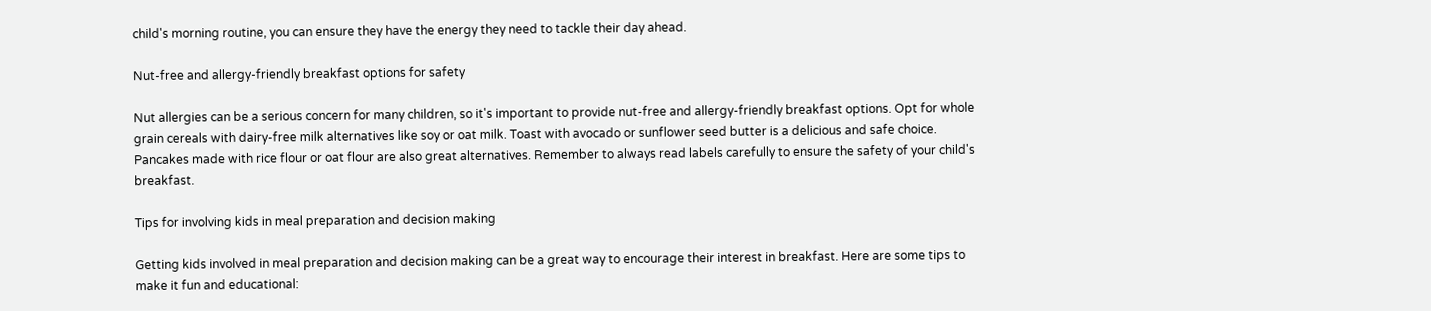child's morning routine, you can ensure they have the energy they need to tackle their day ahead.

Nut-free and allergy-friendly breakfast options for safety

Nut allergies can be a serious concern for many children, so it's important to provide nut-free and allergy-friendly breakfast options. Opt for whole grain cereals with dairy-free milk alternatives like soy or oat milk. Toast with avocado or sunflower seed butter is a delicious and safe choice. Pancakes made with rice flour or oat flour are also great alternatives. Remember to always read labels carefully to ensure the safety of your child's breakfast.

Tips for involving kids in meal preparation and decision making

Getting kids involved in meal preparation and decision making can be a great way to encourage their interest in breakfast. Here are some tips to make it fun and educational: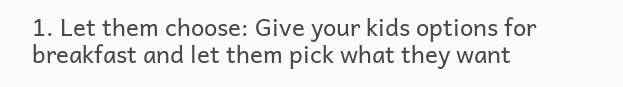1. Let them choose: Give your kids options for breakfast and let them pick what they want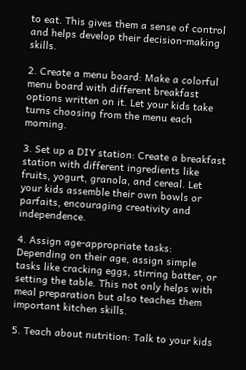to eat. This gives them a sense of control and helps develop their decision-making skills.

2. Create a menu board: Make a colorful menu board with different breakfast options written on it. Let your kids take turns choosing from the menu each morning.

3. Set up a DIY station: Create a breakfast station with different ingredients like fruits, yogurt, granola, and cereal. Let your kids assemble their own bowls or parfaits, encouraging creativity and independence.

4. Assign age-appropriate tasks: Depending on their age, assign simple tasks like cracking eggs, stirring batter, or setting the table. This not only helps with meal preparation but also teaches them important kitchen skills.

5. Teach about nutrition: Talk to your kids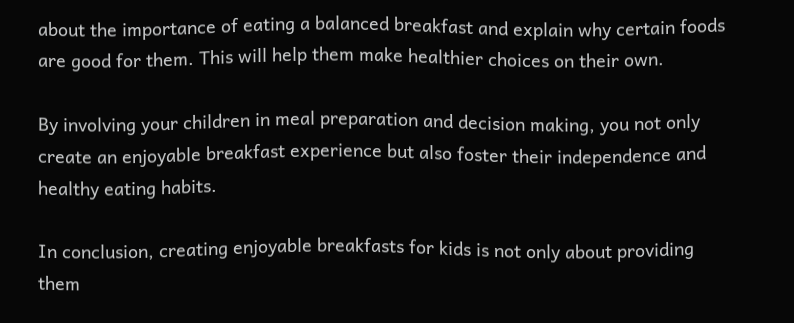about the importance of eating a balanced breakfast and explain why certain foods are good for them. This will help them make healthier choices on their own.

By involving your children in meal preparation and decision making, you not only create an enjoyable breakfast experience but also foster their independence and healthy eating habits.

In conclusion, creating enjoyable breakfasts for kids is not only about providing them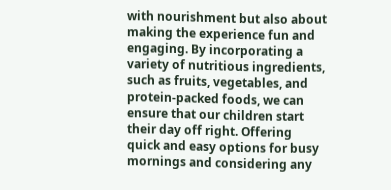with nourishment but also about making the experience fun and engaging. By incorporating a variety of nutritious ingredients, such as fruits, vegetables, and protein-packed foods, we can ensure that our children start their day off right. Offering quick and easy options for busy mornings and considering any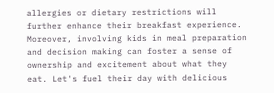allergies or dietary restrictions will further enhance their breakfast experience. Moreover, involving kids in meal preparation and decision making can foster a sense of ownership and excitement about what they eat. Let's fuel their day with delicious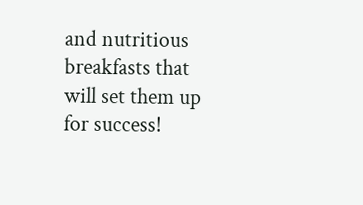and nutritious breakfasts that will set them up for success!